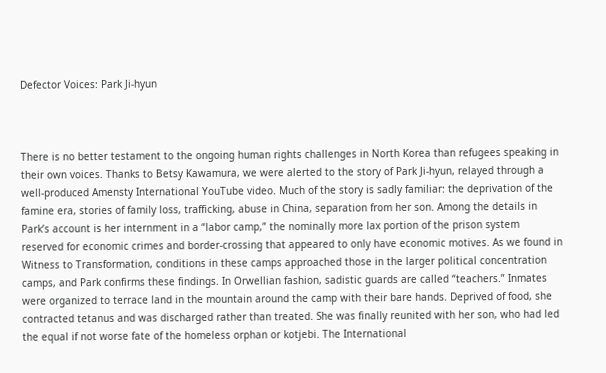Defector Voices: Park Ji-hyun



There is no better testament to the ongoing human rights challenges in North Korea than refugees speaking in their own voices. Thanks to Betsy Kawamura, we were alerted to the story of Park Ji-hyun, relayed through a well-produced Amensty International YouTube video. Much of the story is sadly familiar: the deprivation of the famine era, stories of family loss, trafficking, abuse in China, separation from her son. Among the details in Park’s account is her internment in a “labor camp,” the nominally more lax portion of the prison system reserved for economic crimes and border-crossing that appeared to only have economic motives. As we found in Witness to Transformation, conditions in these camps approached those in the larger political concentration camps, and Park confirms these findings. In Orwellian fashion, sadistic guards are called “teachers.” Inmates were organized to terrace land in the mountain around the camp with their bare hands. Deprived of food, she contracted tetanus and was discharged rather than treated. She was finally reunited with her son, who had led the equal if not worse fate of the homeless orphan or kotjebi. The International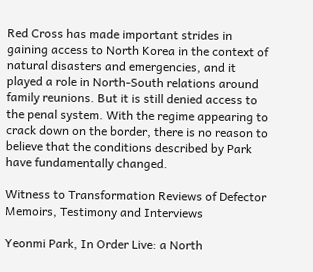Red Cross has made important strides in gaining access to North Korea in the context of natural disasters and emergencies, and it played a role in North-South relations around family reunions. But it is still denied access to the penal system. With the regime appearing to crack down on the border, there is no reason to believe that the conditions described by Park have fundamentally changed.

Witness to Transformation Reviews of Defector Memoirs, Testimony and Interviews

Yeonmi Park, In Order Live: a North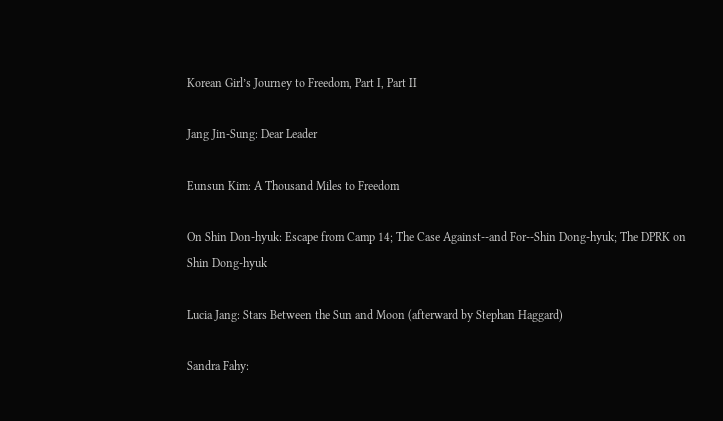Korean Girl’s Journey to Freedom, Part I, Part II

Jang Jin-Sung: Dear Leader

Eunsun Kim: A Thousand Miles to Freedom

On Shin Don-hyuk: Escape from Camp 14; The Case Against--and For--Shin Dong-hyuk; The DPRK on Shin Dong-hyuk

Lucia Jang: Stars Between the Sun and Moon (afterward by Stephan Haggard)

Sandra Fahy: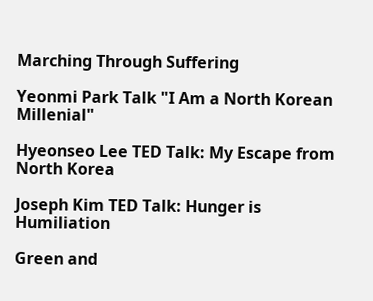Marching Through Suffering

Yeonmi Park Talk "I Am a North Korean Millenial"

Hyeonseo Lee TED Talk: My Escape from North Korea

Joseph Kim TED Talk: Hunger is Humiliation

Green and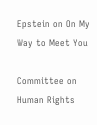Epstein on On My Way to Meet You

Committee on Human Rights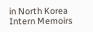in North Korea Intern Memoirs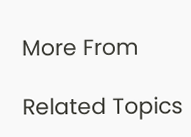More From

Related Topics